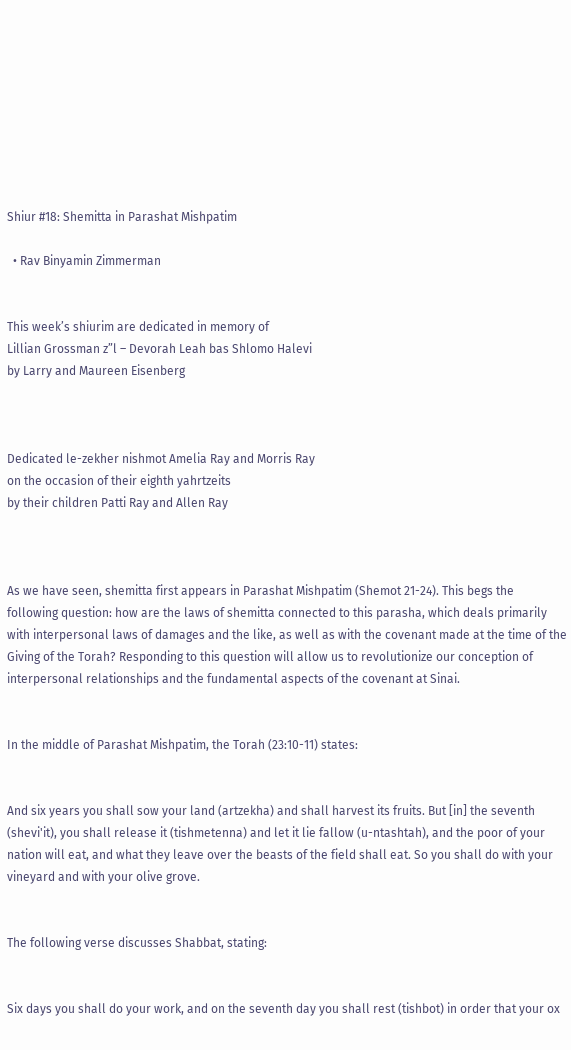Shiur #18: Shemitta in Parashat Mishpatim

  • Rav Binyamin Zimmerman


This week’s shiurim are dedicated in memory of
Lillian Grossman z”l – Devorah Leah bas Shlomo Halevi
by Larry and Maureen Eisenberg



Dedicated le-zekher nishmot Amelia Ray and Morris Ray
on the occasion of their eighth yahrtzeits
by their children Patti Ray and Allen Ray



As we have seen, shemitta first appears in Parashat Mishpatim (Shemot 21-24). This begs the following question: how are the laws of shemitta connected to this parasha, which deals primarily with interpersonal laws of damages and the like, as well as with the covenant made at the time of the Giving of the Torah? Responding to this question will allow us to revolutionize our conception of interpersonal relationships and the fundamental aspects of the covenant at Sinai.


In the middle of Parashat Mishpatim, the Torah (23:10-11) states:


And six years you shall sow your land (artzekha) and shall harvest its fruits. But [in] the seventh (shevi'it), you shall release it (tishmetenna) and let it lie fallow (u-ntashtah), and the poor of your nation will eat, and what they leave over the beasts of the field shall eat. So you shall do with your vineyard and with your olive grove.


The following verse discusses Shabbat, stating:


Six days you shall do your work, and on the seventh day you shall rest (tishbot) in order that your ox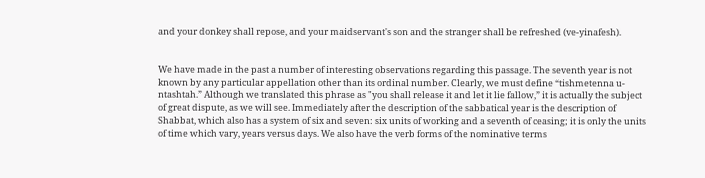and your donkey shall repose, and your maidservant's son and the stranger shall be refreshed (ve-yinafesh).


We have made in the past a number of interesting observations regarding this passage. The seventh year is not known by any particular appellation other than its ordinal number. Clearly, we must define “tishmetenna u-ntashtah.” Although we translated this phrase as "you shall release it and let it lie fallow,” it is actually the subject of great dispute, as we will see. Immediately after the description of the sabbatical year is the description of Shabbat, which also has a system of six and seven: six units of working and a seventh of ceasing; it is only the units of time which vary, years versus days. We also have the verb forms of the nominative terms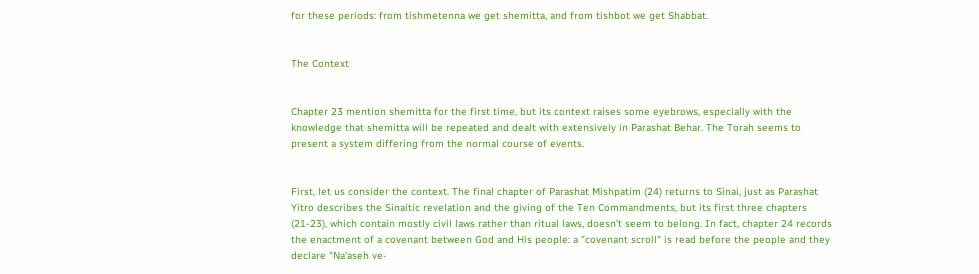for these periods: from tishmetenna we get shemitta, and from tishbot we get Shabbat.


The Context


Chapter 23 mention shemitta for the first time, but its context raises some eyebrows, especially with the knowledge that shemitta will be repeated and dealt with extensively in Parashat Behar. The Torah seems to present a system differing from the normal course of events.


First, let us consider the context. The final chapter of Parashat Mishpatim (24) returns to Sinai, just as Parashat Yitro describes the Sinaitic revelation and the giving of the Ten Commandments, but its first three chapters (21-23), which contain mostly civil laws rather than ritual laws, doesn't seem to belong. In fact, chapter 24 records the enactment of a covenant between God and His people: a "covenant scroll" is read before the people and they declare "Na'aseh ve-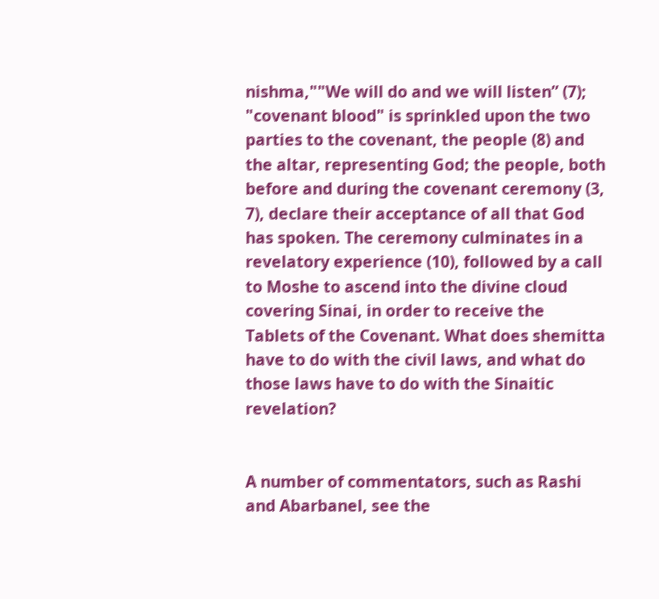nishma,""We will do and we will listen” (7); "covenant blood" is sprinkled upon the two parties to the covenant, the people (8) and the altar, representing God; the people, both before and during the covenant ceremony (3, 7), declare their acceptance of all that God has spoken. The ceremony culminates in a revelatory experience (10), followed by a call to Moshe to ascend into the divine cloud covering Sinai, in order to receive the Tablets of the Covenant. What does shemitta have to do with the civil laws, and what do those laws have to do with the Sinaitic revelation?


A number of commentators, such as Rashi and Abarbanel, see the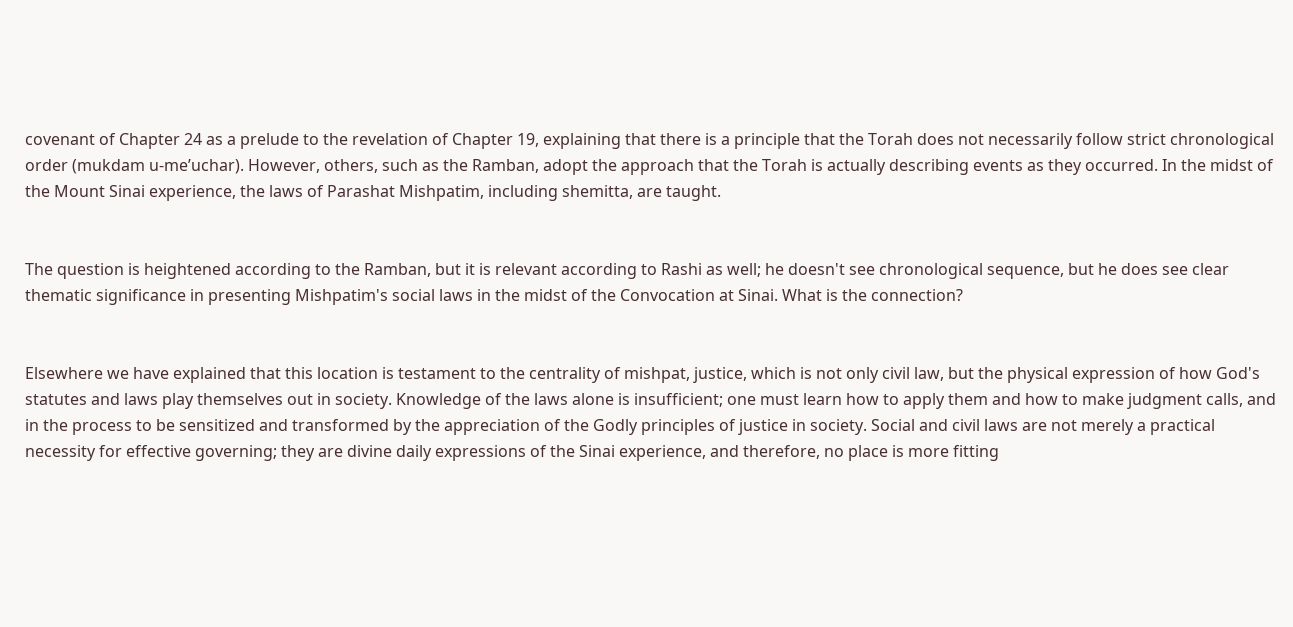covenant of Chapter 24 as a prelude to the revelation of Chapter 19, explaining that there is a principle that the Torah does not necessarily follow strict chronological order (mukdam u-me’uchar). However, others, such as the Ramban, adopt the approach that the Torah is actually describing events as they occurred. In the midst of the Mount Sinai experience, the laws of Parashat Mishpatim, including shemitta, are taught.


The question is heightened according to the Ramban, but it is relevant according to Rashi as well; he doesn't see chronological sequence, but he does see clear thematic significance in presenting Mishpatim's social laws in the midst of the Convocation at Sinai. What is the connection?


Elsewhere we have explained that this location is testament to the centrality of mishpat, justice, which is not only civil law, but the physical expression of how God's statutes and laws play themselves out in society. Knowledge of the laws alone is insufficient; one must learn how to apply them and how to make judgment calls, and in the process to be sensitized and transformed by the appreciation of the Godly principles of justice in society. Social and civil laws are not merely a practical necessity for effective governing; they are divine daily expressions of the Sinai experience, and therefore, no place is more fitting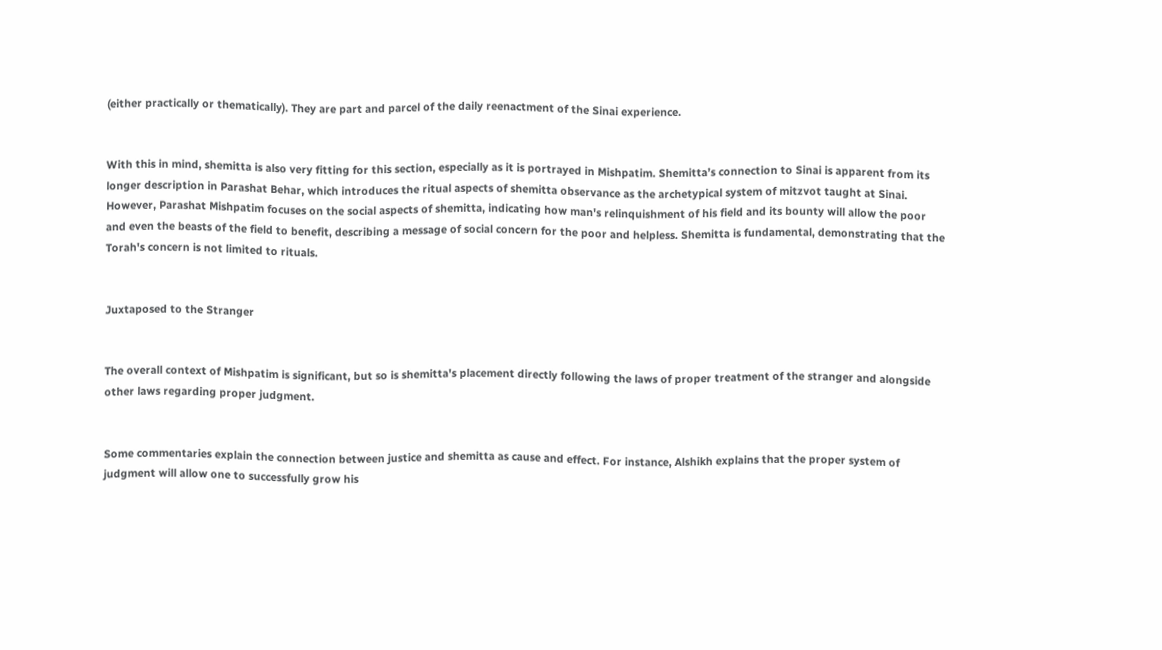(either practically or thematically). They are part and parcel of the daily reenactment of the Sinai experience.


With this in mind, shemitta is also very fitting for this section, especially as it is portrayed in Mishpatim. Shemitta’s connection to Sinai is apparent from its longer description in Parashat Behar, which introduces the ritual aspects of shemitta observance as the archetypical system of mitzvot taught at Sinai. However, Parashat Mishpatim focuses on the social aspects of shemitta, indicating how man's relinquishment of his field and its bounty will allow the poor and even the beasts of the field to benefit, describing a message of social concern for the poor and helpless. Shemitta is fundamental, demonstrating that the Torah's concern is not limited to rituals.


Juxtaposed to the Stranger


The overall context of Mishpatim is significant, but so is shemitta's placement directly following the laws of proper treatment of the stranger and alongside other laws regarding proper judgment.


Some commentaries explain the connection between justice and shemitta as cause and effect. For instance, Alshikh explains that the proper system of judgment will allow one to successfully grow his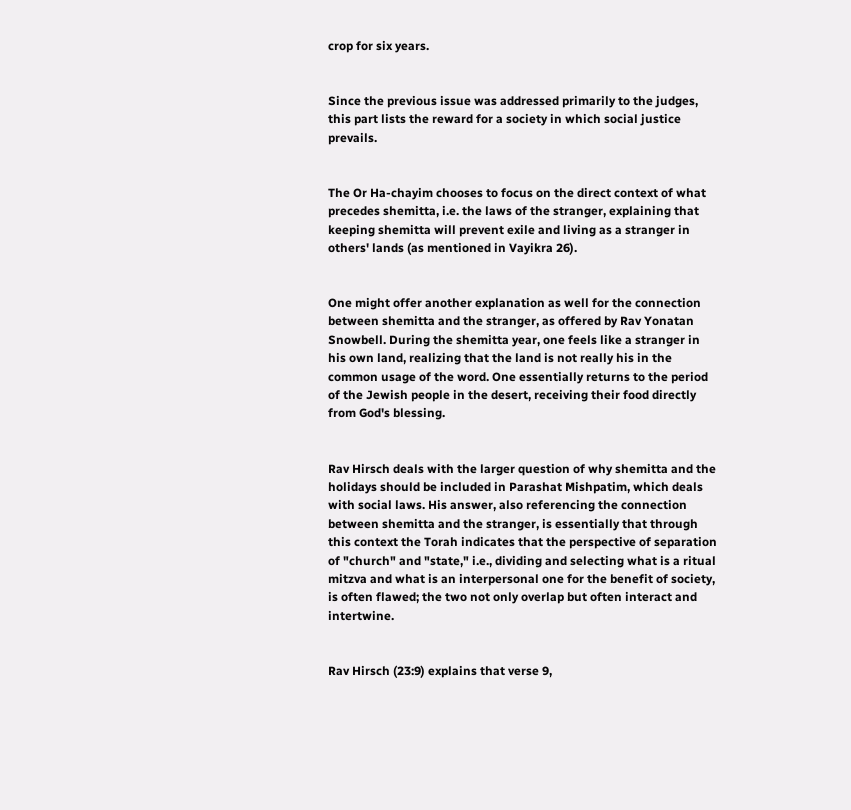crop for six years.


Since the previous issue was addressed primarily to the judges, this part lists the reward for a society in which social justice prevails.


The Or Ha-chayim chooses to focus on the direct context of what precedes shemitta, i.e. the laws of the stranger, explaining that keeping shemitta will prevent exile and living as a stranger in others' lands (as mentioned in Vayikra 26).


One might offer another explanation as well for the connection between shemitta and the stranger, as offered by Rav Yonatan Snowbell. During the shemitta year, one feels like a stranger in his own land, realizing that the land is not really his in the common usage of the word. One essentially returns to the period of the Jewish people in the desert, receiving their food directly from God's blessing.


Rav Hirsch deals with the larger question of why shemitta and the holidays should be included in Parashat Mishpatim, which deals with social laws. His answer, also referencing the connection between shemitta and the stranger, is essentially that through this context the Torah indicates that the perspective of separation of "church" and "state," i.e., dividing and selecting what is a ritual mitzva and what is an interpersonal one for the benefit of society, is often flawed; the two not only overlap but often interact and intertwine.


Rav Hirsch (23:9) explains that verse 9,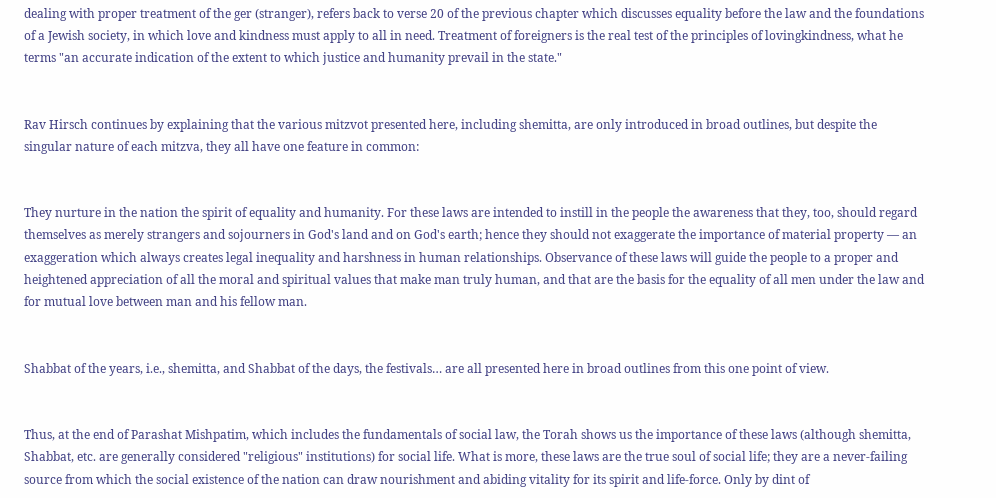dealing with proper treatment of the ger (stranger), refers back to verse 20 of the previous chapter which discusses equality before the law and the foundations of a Jewish society, in which love and kindness must apply to all in need. Treatment of foreigners is the real test of the principles of lovingkindness, what he terms "an accurate indication of the extent to which justice and humanity prevail in the state."


Rav Hirsch continues by explaining that the various mitzvot presented here, including shemitta, are only introduced in broad outlines, but despite the singular nature of each mitzva, they all have one feature in common:


They nurture in the nation the spirit of equality and humanity. For these laws are intended to instill in the people the awareness that they, too, should regard themselves as merely strangers and sojourners in God's land and on God's earth; hence they should not exaggerate the importance of material property — an exaggeration which always creates legal inequality and harshness in human relationships. Observance of these laws will guide the people to a proper and heightened appreciation of all the moral and spiritual values that make man truly human, and that are the basis for the equality of all men under the law and for mutual love between man and his fellow man.


Shabbat of the years, i.e., shemitta, and Shabbat of the days, the festivals… are all presented here in broad outlines from this one point of view.


Thus, at the end of Parashat Mishpatim, which includes the fundamentals of social law, the Torah shows us the importance of these laws (although shemitta, Shabbat, etc. are generally considered "religious" institutions) for social life. What is more, these laws are the true soul of social life; they are a never-failing source from which the social existence of the nation can draw nourishment and abiding vitality for its spirit and life-force. Only by dint of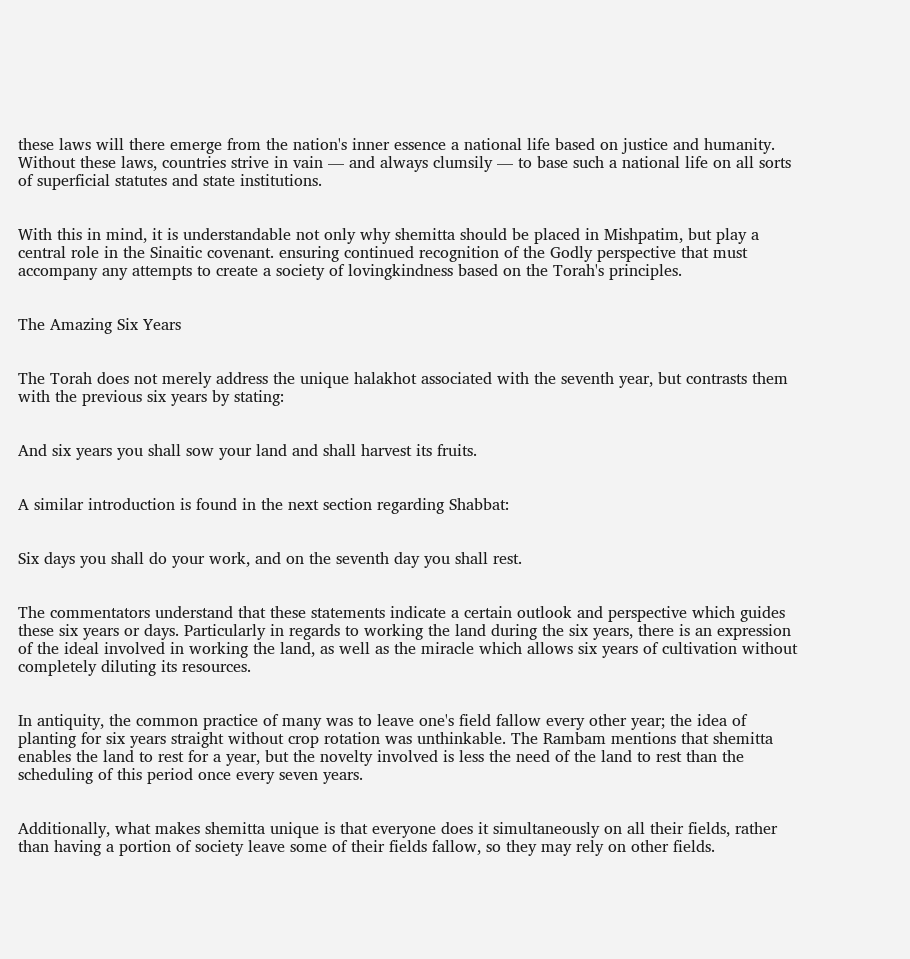these laws will there emerge from the nation's inner essence a national life based on justice and humanity. Without these laws, countries strive in vain — and always clumsily — to base such a national life on all sorts of superficial statutes and state institutions.


With this in mind, it is understandable not only why shemitta should be placed in Mishpatim, but play a central role in the Sinaitic covenant. ensuring continued recognition of the Godly perspective that must accompany any attempts to create a society of lovingkindness based on the Torah's principles.


The Amazing Six Years


The Torah does not merely address the unique halakhot associated with the seventh year, but contrasts them with the previous six years by stating:


And six years you shall sow your land and shall harvest its fruits.


A similar introduction is found in the next section regarding Shabbat:


Six days you shall do your work, and on the seventh day you shall rest.


The commentators understand that these statements indicate a certain outlook and perspective which guides these six years or days. Particularly in regards to working the land during the six years, there is an expression of the ideal involved in working the land, as well as the miracle which allows six years of cultivation without completely diluting its resources.


In antiquity, the common practice of many was to leave one's field fallow every other year; the idea of planting for six years straight without crop rotation was unthinkable. The Rambam mentions that shemitta enables the land to rest for a year, but the novelty involved is less the need of the land to rest than the scheduling of this period once every seven years.


Additionally, what makes shemitta unique is that everyone does it simultaneously on all their fields, rather than having a portion of society leave some of their fields fallow, so they may rely on other fields.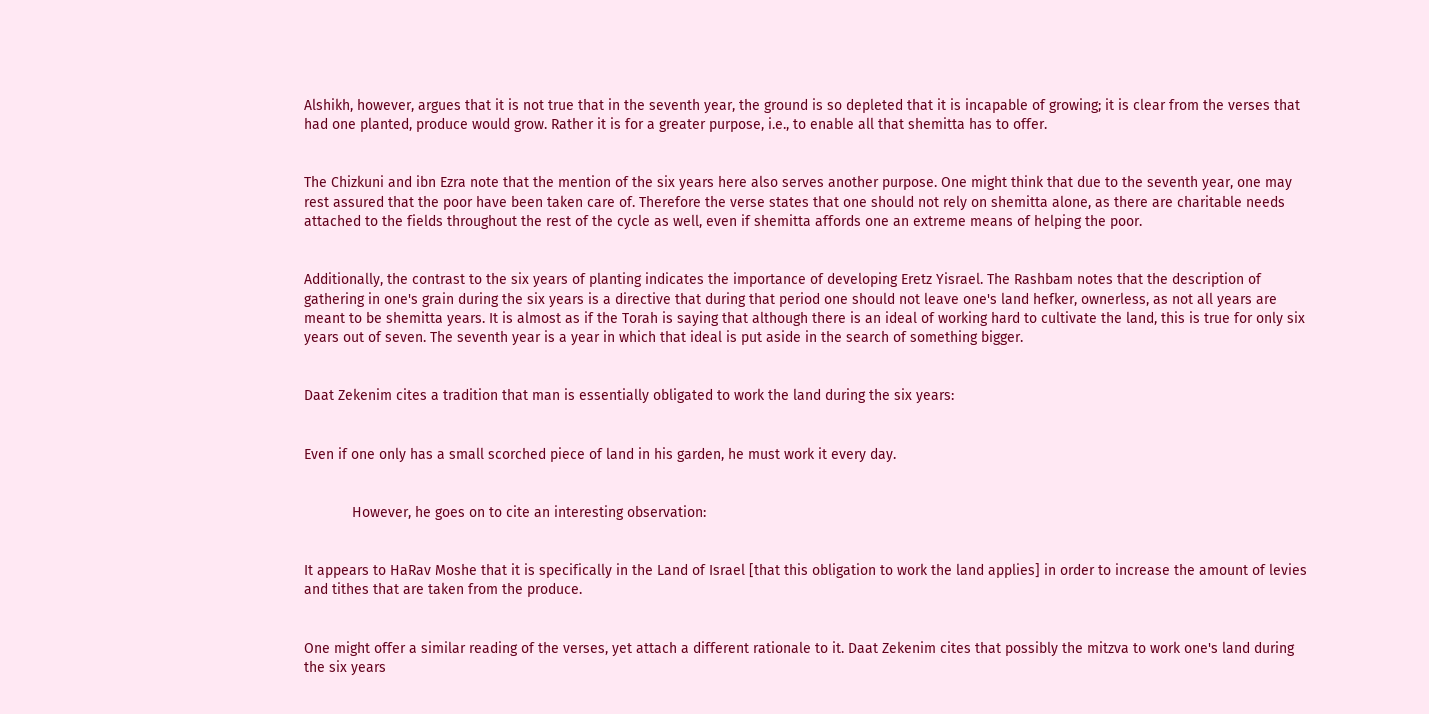Alshikh, however, argues that it is not true that in the seventh year, the ground is so depleted that it is incapable of growing; it is clear from the verses that had one planted, produce would grow. Rather it is for a greater purpose, i.e., to enable all that shemitta has to offer.


The Chizkuni and ibn Ezra note that the mention of the six years here also serves another purpose. One might think that due to the seventh year, one may rest assured that the poor have been taken care of. Therefore the verse states that one should not rely on shemitta alone, as there are charitable needs attached to the fields throughout the rest of the cycle as well, even if shemitta affords one an extreme means of helping the poor.


Additionally, the contrast to the six years of planting indicates the importance of developing Eretz Yisrael. The Rashbam notes that the description of gathering in one's grain during the six years is a directive that during that period one should not leave one's land hefker, ownerless, as not all years are meant to be shemitta years. It is almost as if the Torah is saying that although there is an ideal of working hard to cultivate the land, this is true for only six years out of seven. The seventh year is a year in which that ideal is put aside in the search of something bigger.


Daat Zekenim cites a tradition that man is essentially obligated to work the land during the six years:


Even if one only has a small scorched piece of land in his garden, he must work it every day.


            However, he goes on to cite an interesting observation:


It appears to HaRav Moshe that it is specifically in the Land of Israel [that this obligation to work the land applies] in order to increase the amount of levies and tithes that are taken from the produce.


One might offer a similar reading of the verses, yet attach a different rationale to it. Daat Zekenim cites that possibly the mitzva to work one's land during the six years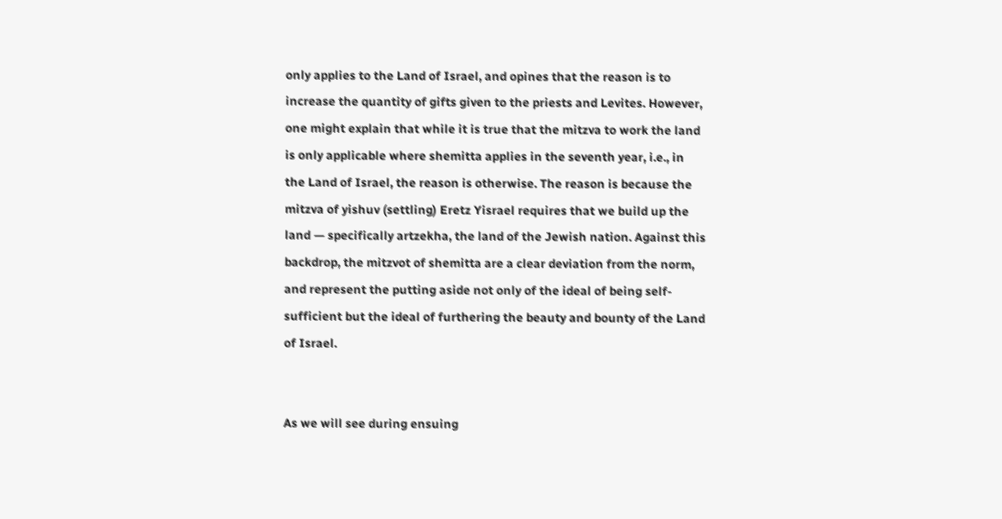only applies to the Land of Israel, and opines that the reason is to increase the quantity of gifts given to the priests and Levites. However, one might explain that while it is true that the mitzva to work the land is only applicable where shemitta applies in the seventh year, i.e., in the Land of Israel, the reason is otherwise. The reason is because the mitzva of yishuv (settling) Eretz Yisrael requires that we build up the land — specifically artzekha, the land of the Jewish nation. Against this backdrop, the mitzvot of shemitta are a clear deviation from the norm, and represent the putting aside not only of the ideal of being self-sufficient but the ideal of furthering the beauty and bounty of the Land of Israel.


As we will see during ensuing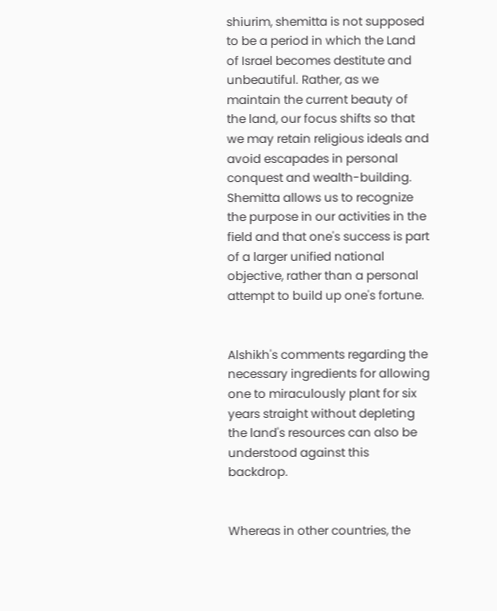shiurim, shemitta is not supposed to be a period in which the Land of Israel becomes destitute and unbeautiful. Rather, as we maintain the current beauty of the land, our focus shifts so that we may retain religious ideals and avoid escapades in personal conquest and wealth-building. Shemitta allows us to recognize the purpose in our activities in the field and that one's success is part of a larger unified national objective, rather than a personal attempt to build up one's fortune.


Alshikh's comments regarding the necessary ingredients for allowing one to miraculously plant for six years straight without depleting the land's resources can also be understood against this backdrop.


Whereas in other countries, the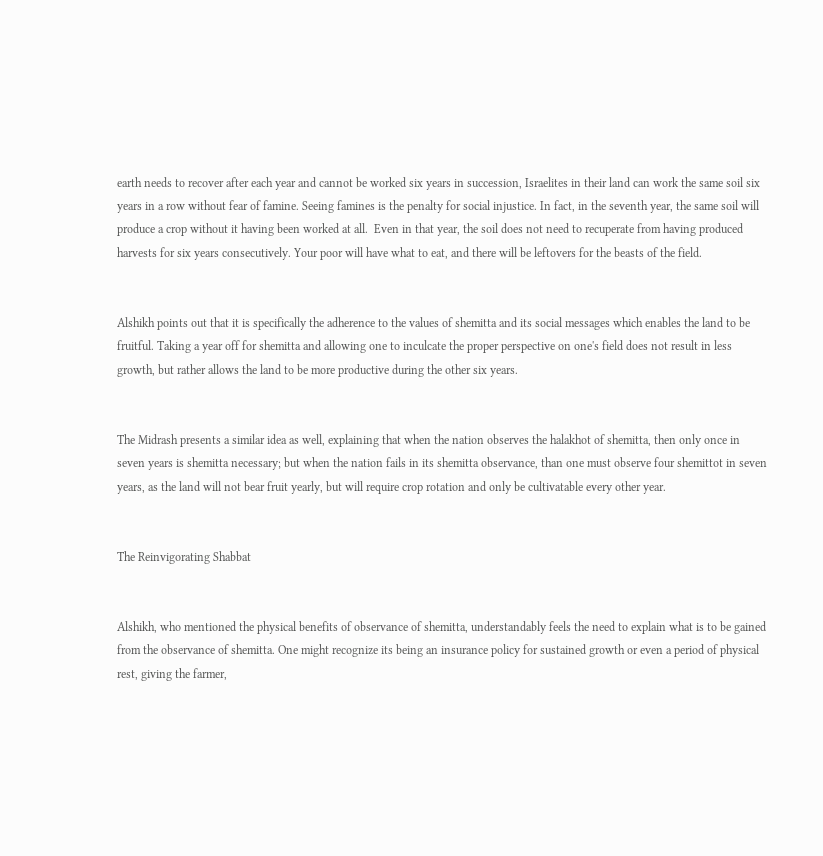earth needs to recover after each year and cannot be worked six years in succession, Israelites in their land can work the same soil six years in a row without fear of famine. Seeing famines is the penalty for social injustice. In fact, in the seventh year, the same soil will produce a crop without it having been worked at all.  Even in that year, the soil does not need to recuperate from having produced harvests for six years consecutively. Your poor will have what to eat, and there will be leftovers for the beasts of the field.


Alshikh points out that it is specifically the adherence to the values of shemitta and its social messages which enables the land to be fruitful. Taking a year off for shemitta and allowing one to inculcate the proper perspective on one's field does not result in less growth, but rather allows the land to be more productive during the other six years.


The Midrash presents a similar idea as well, explaining that when the nation observes the halakhot of shemitta, then only once in seven years is shemitta necessary; but when the nation fails in its shemitta observance, than one must observe four shemittot in seven years, as the land will not bear fruit yearly, but will require crop rotation and only be cultivatable every other year.


The Reinvigorating Shabbat


Alshikh, who mentioned the physical benefits of observance of shemitta, understandably feels the need to explain what is to be gained from the observance of shemitta. One might recognize its being an insurance policy for sustained growth or even a period of physical rest, giving the farmer,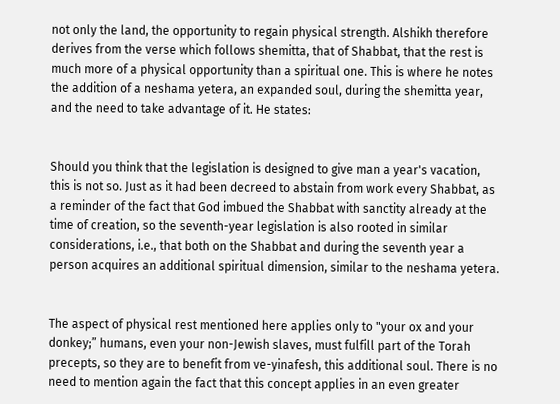not only the land, the opportunity to regain physical strength. Alshikh therefore derives from the verse which follows shemitta, that of Shabbat, that the rest is much more of a physical opportunity than a spiritual one. This is where he notes the addition of a neshama yetera, an expanded soul, during the shemitta year, and the need to take advantage of it. He states:


Should you think that the legislation is designed to give man a year's vacation, this is not so. Just as it had been decreed to abstain from work every Shabbat, as a reminder of the fact that God imbued the Shabbat with sanctity already at the time of creation, so the seventh-year legislation is also rooted in similar considerations, i.e., that both on the Shabbat and during the seventh year a person acquires an additional spiritual dimension, similar to the neshama yetera.


The aspect of physical rest mentioned here applies only to "your ox and your donkey;” humans, even your non-Jewish slaves, must fulfill part of the Torah precepts, so they are to benefit from ve-yinafesh, this additional soul. There is no need to mention again the fact that this concept applies in an even greater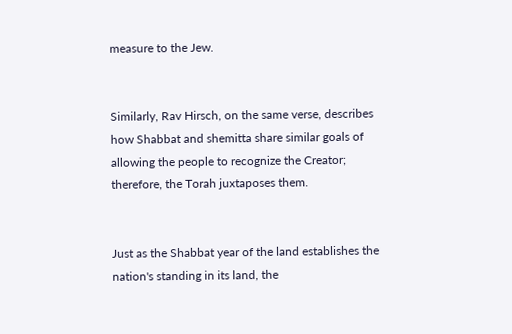measure to the Jew.


Similarly, Rav Hirsch, on the same verse, describes how Shabbat and shemitta share similar goals of allowing the people to recognize the Creator; therefore, the Torah juxtaposes them.


Just as the Shabbat year of the land establishes the nation's standing in its land, the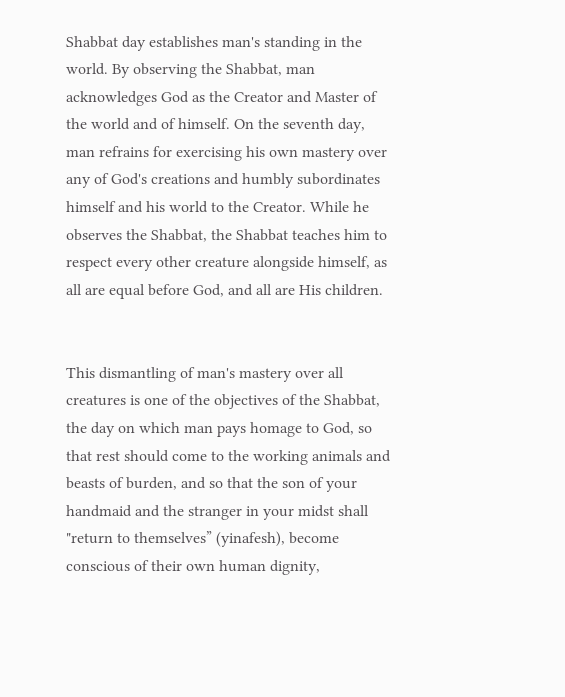Shabbat day establishes man's standing in the world. By observing the Shabbat, man acknowledges God as the Creator and Master of the world and of himself. On the seventh day, man refrains for exercising his own mastery over any of God's creations and humbly subordinates himself and his world to the Creator. While he observes the Shabbat, the Shabbat teaches him to respect every other creature alongside himself, as all are equal before God, and all are His children.


This dismantling of man's mastery over all creatures is one of the objectives of the Shabbat, the day on which man pays homage to God, so that rest should come to the working animals and beasts of burden, and so that the son of your handmaid and the stranger in your midst shall "return to themselves” (yinafesh), become conscious of their own human dignity,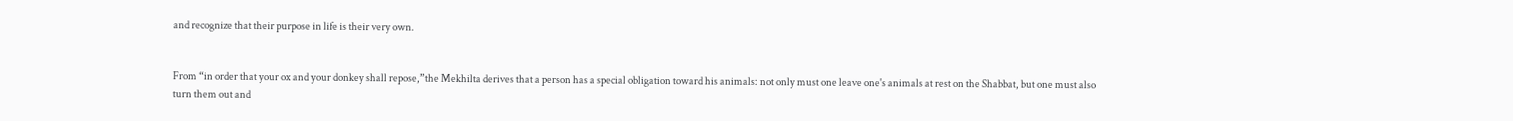and recognize that their purpose in life is their very own.


From “in order that your ox and your donkey shall repose,”the Mekhilta derives that a person has a special obligation toward his animals: not only must one leave one's animals at rest on the Shabbat, but one must also turn them out and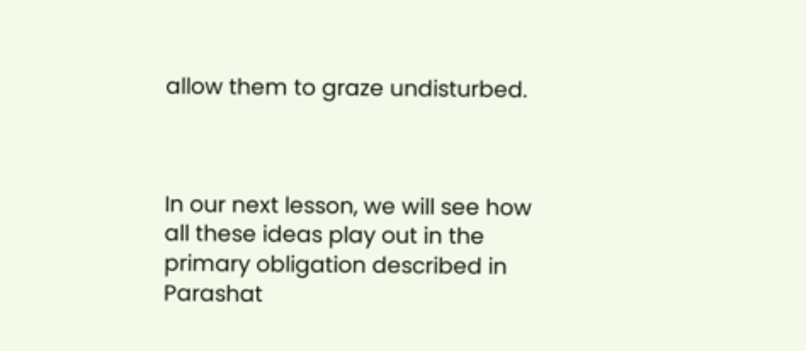allow them to graze undisturbed.



In our next lesson, we will see how all these ideas play out in the primary obligation described in Parashat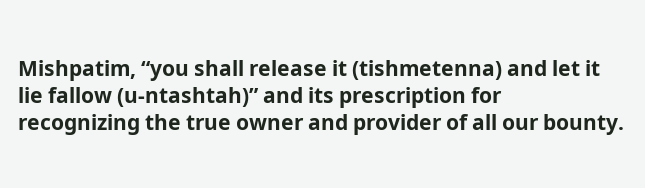Mishpatim, “you shall release it (tishmetenna) and let it lie fallow (u-ntashtah)” and its prescription for recognizing the true owner and provider of all our bounty.